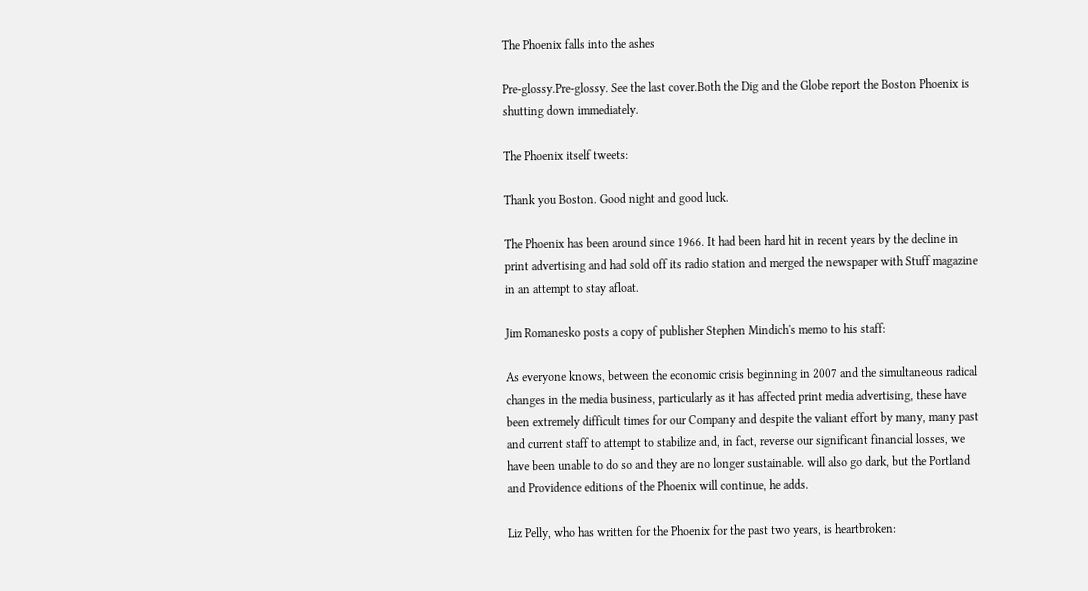The Phoenix falls into the ashes

Pre-glossy.Pre-glossy. See the last cover.Both the Dig and the Globe report the Boston Phoenix is shutting down immediately.

The Phoenix itself tweets:

Thank you Boston. Good night and good luck.

The Phoenix has been around since 1966. It had been hard hit in recent years by the decline in print advertising and had sold off its radio station and merged the newspaper with Stuff magazine in an attempt to stay afloat.

Jim Romanesko posts a copy of publisher Stephen Mindich's memo to his staff:

As everyone knows, between the economic crisis beginning in 2007 and the simultaneous radical changes in the media business, particularly as it has affected print media advertising, these have been extremely difficult times for our Company and despite the valiant effort by many, many past and current staff to attempt to stabilize and, in fact, reverse our significant financial losses, we have been unable to do so and they are no longer sustainable. will also go dark, but the Portland and Providence editions of the Phoenix will continue, he adds.

Liz Pelly, who has written for the Phoenix for the past two years, is heartbroken: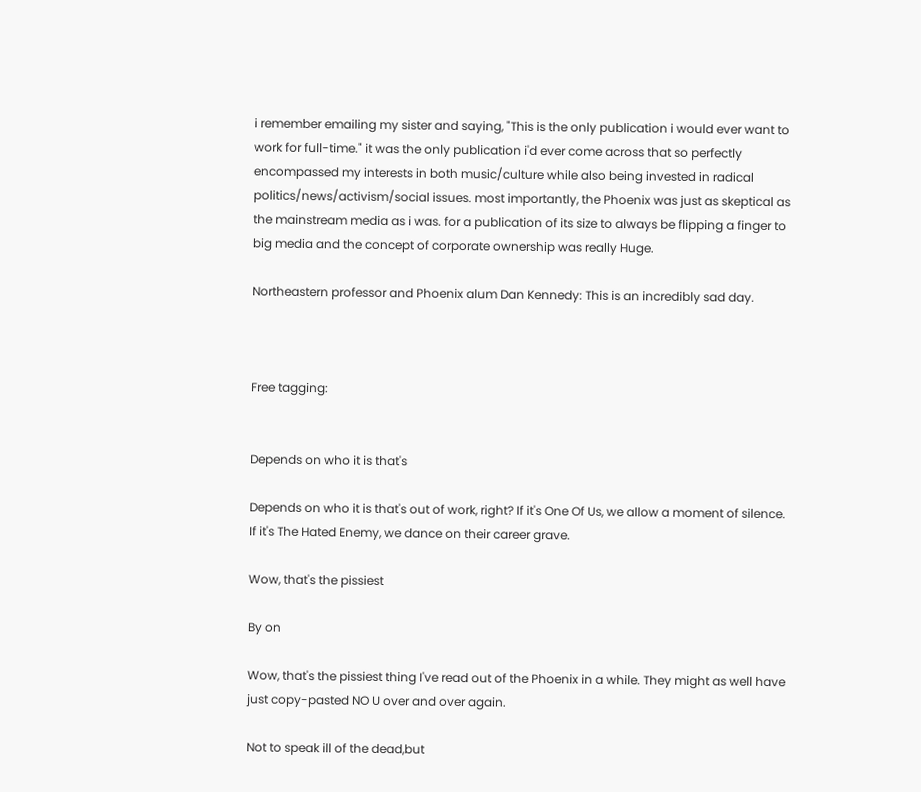i remember emailing my sister and saying, "This is the only publication i would ever want to work for full-time." it was the only publication i'd ever come across that so perfectly encompassed my interests in both music/culture while also being invested in radical politics/news/activism/social issues. most importantly, the Phoenix was just as skeptical as the mainstream media as i was. for a publication of its size to always be flipping a finger to big media and the concept of corporate ownership was really Huge.

Northeastern professor and Phoenix alum Dan Kennedy: This is an incredibly sad day.



Free tagging:


Depends on who it is that's

Depends on who it is that's out of work, right? If it's One Of Us, we allow a moment of silence. If it's The Hated Enemy, we dance on their career grave.

Wow, that's the pissiest

By on

Wow, that's the pissiest thing I've read out of the Phoenix in a while. They might as well have just copy-pasted NO U over and over again.

Not to speak ill of the dead,but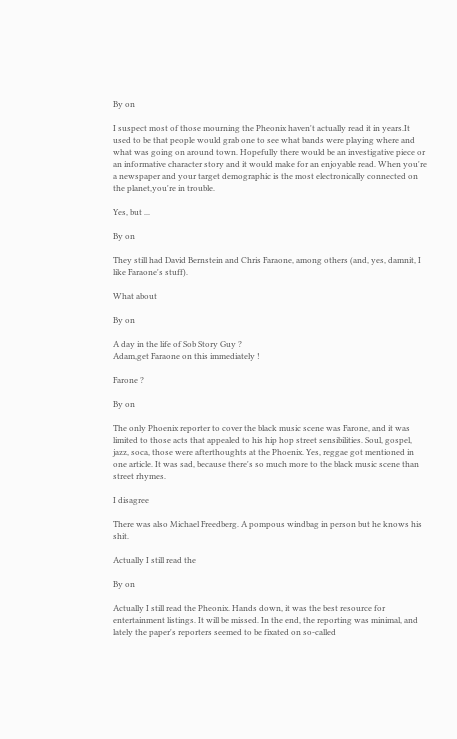By on

I suspect most of those mourning the Pheonix haven't actually read it in years.It used to be that people would grab one to see what bands were playing where and what was going on around town. Hopefully there would be an investigative piece or an informative character story and it would make for an enjoyable read. When you're a newspaper and your target demographic is the most electronically connected on the planet,you're in trouble.

Yes, but ...

By on

They still had David Bernstein and Chris Faraone, among others (and, yes, damnit, I like Faraone's stuff).

What about

By on

A day in the life of Sob Story Guy ?
Adam,get Faraone on this immediately !

Farone ?

By on

The only Phoenix reporter to cover the black music scene was Farone, and it was limited to those acts that appealed to his hip hop street sensibilities. Soul, gospel, jazz, soca, those were afterthoughts at the Phoenix. Yes, reggae got mentioned in one article. It was sad, because there's so much more to the black music scene than street rhymes.

I disagree

There was also Michael Freedberg. A pompous windbag in person but he knows his shit.

Actually I still read the

By on

Actually I still read the Pheonix. Hands down, it was the best resource for entertainment listings. It will be missed. In the end, the reporting was minimal, and lately the paper's reporters seemed to be fixated on so-called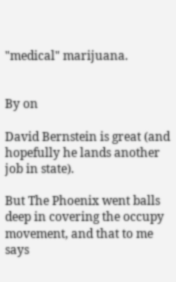"medical" marijuana.


By on

David Bernstein is great (and hopefully he lands another job in state).

But The Phoenix went balls deep in covering the occupy movement, and that to me says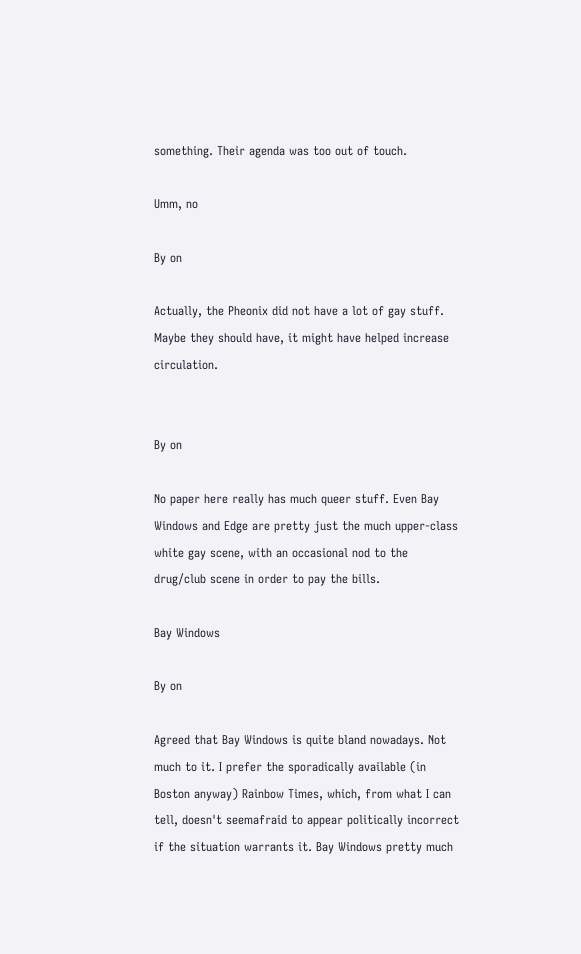something. Their agenda was too out of touch.

Umm, no

By on

Actually, the Pheonix did not have a lot of gay stuff. Maybe they should have, it might have helped increase circulation.


By on

No paper here really has much queer stuff. Even Bay Windows and Edge are pretty just the much upper-class white gay scene, with an occasional nod to the drug/club scene in order to pay the bills.

Bay Windows

By on

Agreed that Bay Windows is quite bland nowadays. Not much to it. I prefer the sporadically available (in Boston anyway) Rainbow Times, which, from what I can tell, doesn't seemafraid to appear politically incorrect if the situation warrants it. Bay Windows pretty much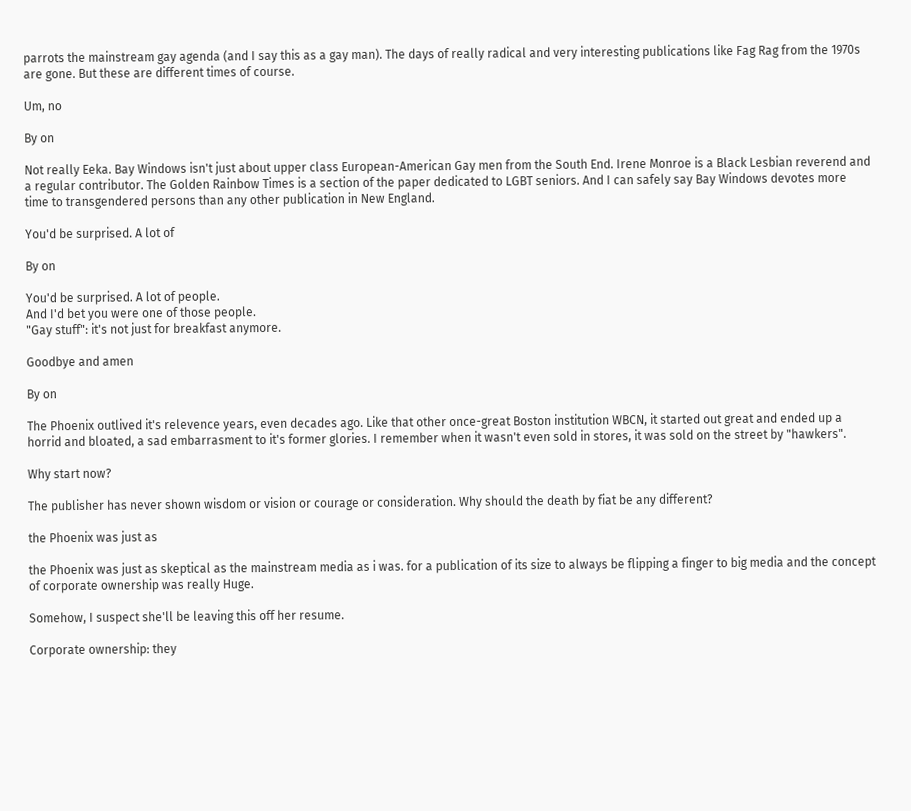parrots the mainstream gay agenda (and I say this as a gay man). The days of really radical and very interesting publications like Fag Rag from the 1970s are gone. But these are different times of course.

Um, no

By on

Not really Eeka. Bay Windows isn't just about upper class European-American Gay men from the South End. Irene Monroe is a Black Lesbian reverend and a regular contributor. The Golden Rainbow Times is a section of the paper dedicated to LGBT seniors. And I can safely say Bay Windows devotes more time to transgendered persons than any other publication in New England.

You'd be surprised. A lot of

By on

You'd be surprised. A lot of people.
And I'd bet you were one of those people.
"Gay stuff": it's not just for breakfast anymore.

Goodbye and amen

By on

The Phoenix outlived it's relevence years, even decades ago. Like that other once-great Boston institution WBCN, it started out great and ended up a horrid and bloated, a sad embarrasment to it's former glories. I remember when it wasn't even sold in stores, it was sold on the street by "hawkers".

Why start now?

The publisher has never shown wisdom or vision or courage or consideration. Why should the death by fiat be any different?

the Phoenix was just as

the Phoenix was just as skeptical as the mainstream media as i was. for a publication of its size to always be flipping a finger to big media and the concept of corporate ownership was really Huge.

Somehow, I suspect she'll be leaving this off her resume.

Corporate ownership: they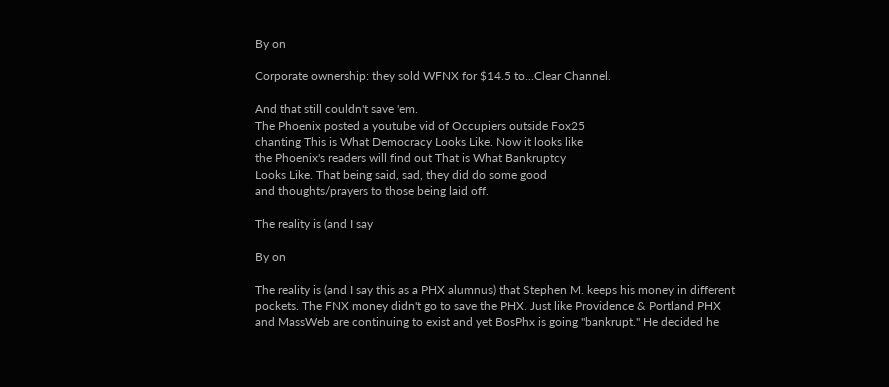By on

Corporate ownership: they sold WFNX for $14.5 to...Clear Channel.

And that still couldn't save 'em.
The Phoenix posted a youtube vid of Occupiers outside Fox25
chanting This is What Democracy Looks Like. Now it looks like
the Phoenix's readers will find out That is What Bankruptcy
Looks Like. That being said, sad, they did do some good
and thoughts/prayers to those being laid off.

The reality is (and I say

By on

The reality is (and I say this as a PHX alumnus) that Stephen M. keeps his money in different pockets. The FNX money didn't go to save the PHX. Just like Providence & Portland PHX and MassWeb are continuing to exist and yet BosPhx is going "bankrupt." He decided he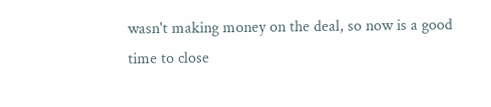wasn't making money on the deal, so now is a good time to close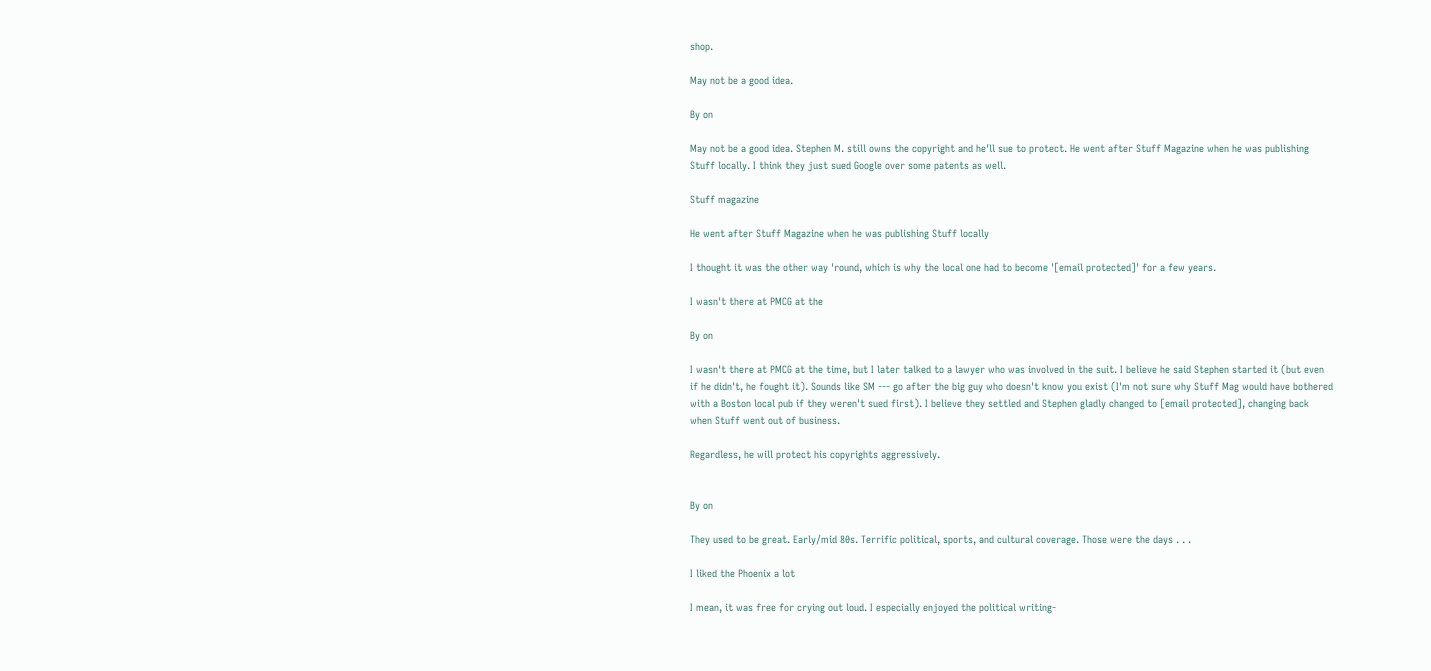shop.

May not be a good idea.

By on

May not be a good idea. Stephen M. still owns the copyright and he'll sue to protect. He went after Stuff Magazine when he was publishing Stuff locally. I think they just sued Google over some patents as well.

Stuff magazine

He went after Stuff Magazine when he was publishing Stuff locally

I thought it was the other way 'round, which is why the local one had to become '[email protected]' for a few years.

I wasn't there at PMCG at the

By on

I wasn't there at PMCG at the time, but I later talked to a lawyer who was involved in the suit. I believe he said Stephen started it (but even if he didn't, he fought it). Sounds like SM --- go after the big guy who doesn't know you exist (I'm not sure why Stuff Mag would have bothered with a Boston local pub if they weren't sued first). I believe they settled and Stephen gladly changed to [email protected], changing back when Stuff went out of business.

Regardless, he will protect his copyrights aggressively.


By on

They used to be great. Early/mid 80s. Terrific political, sports, and cultural coverage. Those were the days . . .

I liked the Phoenix a lot

I mean, it was free for crying out loud. I especially enjoyed the political writing-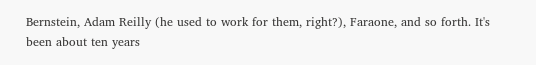Bernstein, Adam Reilly (he used to work for them, right?), Faraone, and so forth. It's been about ten years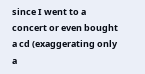since I went to a concert or even bought a cd (exaggerating only a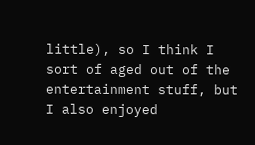little), so I think I sort of aged out of the entertainment stuff, but I also enjoyed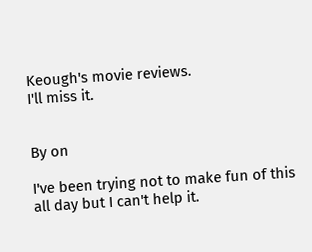Keough's movie reviews.
I'll miss it.


By on

I've been trying not to make fun of this all day but I can't help it.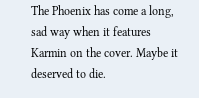The Phoenix has come a long, sad way when it features Karmin on the cover. Maybe it deserved to die.